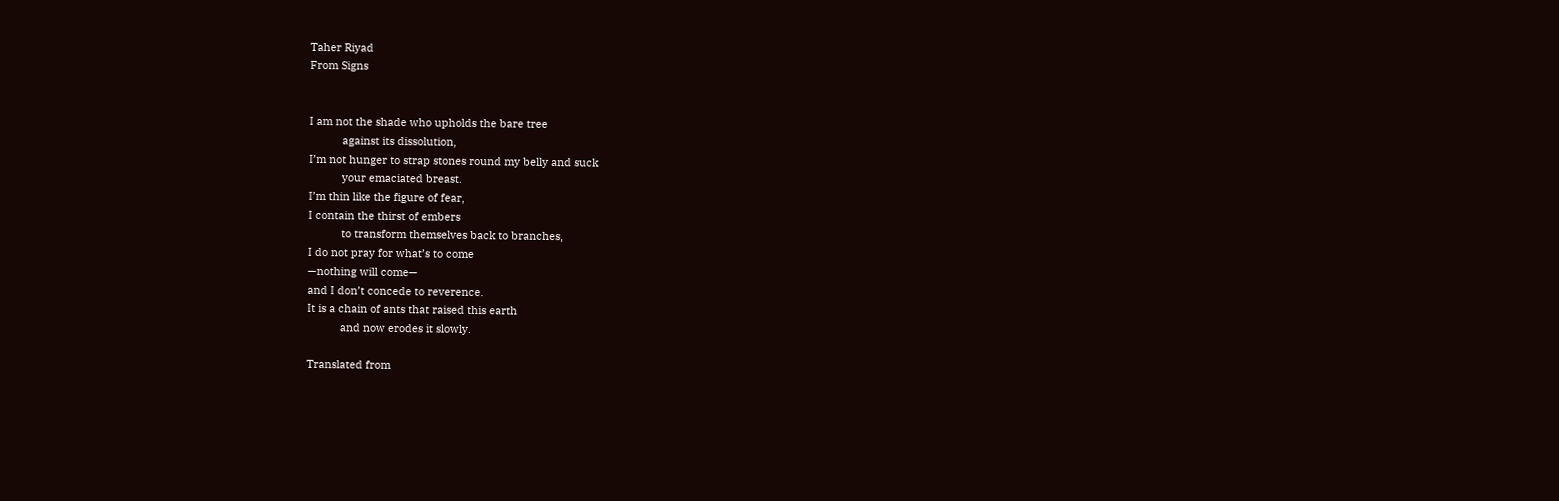Taher Riyad
From Signs


I am not the shade who upholds the bare tree
           against its dissolution,
I’m not hunger to strap stones round my belly and suck
           your emaciated breast.
I’m thin like the figure of fear,
I contain the thirst of embers
           to transform themselves back to branches,
I do not pray for what’s to come
—nothing will come—
and I don’t concede to reverence.
It is a chain of ants that raised this earth
           and now erodes it slowly.

Translated from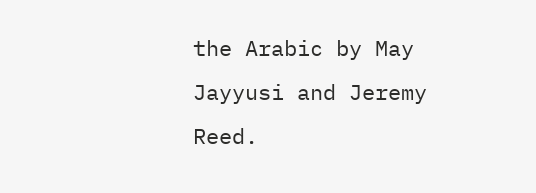the Arabic by May Jayyusi and Jeremy Reed.